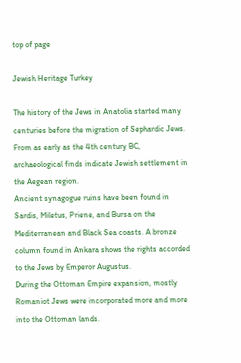top of page

Jewish Heritage Turkey

The history of the Jews in Anatolia started many centuries before the migration of Sephardic Jews.  From as early as the 4th century BC, archaeological finds indicate Jewish settlement in the Aegean region.
Ancient synagogue ruins have been found in Sardis, Miletus, Priene, and Bursa on the Mediterranean and Black Sea coasts. A bronze column found in Ankara shows the rights accorded to the Jews by Emperor Augustus.
During the Ottoman Empire expansion, mostly Romaniot Jews were incorporated more and more into the Ottoman lands.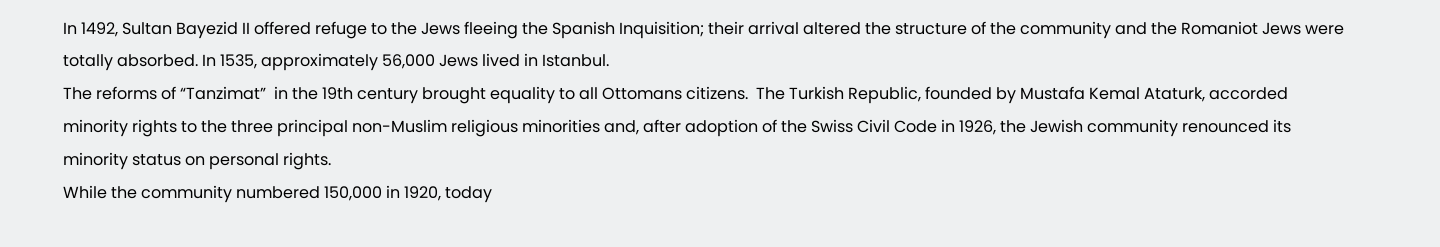In 1492, Sultan Bayezid II offered refuge to the Jews fleeing the Spanish Inquisition; their arrival altered the structure of the community and the Romaniot Jews were totally absorbed. In 1535, approximately 56,000 Jews lived in Istanbul.
The reforms of “Tanzimat”  in the 19th century brought equality to all Ottomans citizens.  The Turkish Republic, founded by Mustafa Kemal Ataturk, accorded minority rights to the three principal non-Muslim religious minorities and, after adoption of the Swiss Civil Code in 1926, the Jewish community renounced its minority status on personal rights.
While the community numbered 150,000 in 1920, today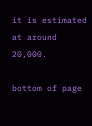it is estimated at around 20,000.

bottom of page